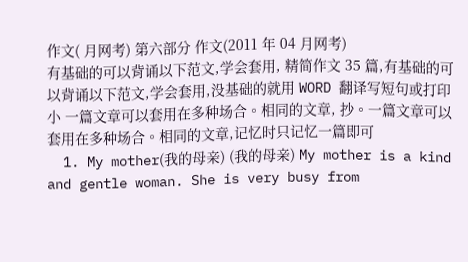作文( 月网考) 第六部分 作文(2011 年 04 月网考)
有基础的可以背诵以下范文,学会套用, 精简作文 35 篇,有基础的可以背诵以下范文,学会套用,没基础的就用 WORD 翻译写短句或打印小 一篇文章可以套用在多种场合。相同的文章, 抄。一篇文章可以套用在多种场合。相同的文章,记忆时只记忆一篇即可
  1. My mother(我的母亲) (我的母亲) My mother is a kind and gentle woman. She is very busy from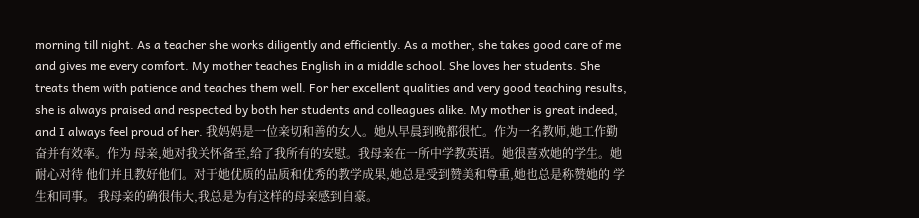morning till night. As a teacher she works diligently and efficiently. As a mother, she takes good care of me and gives me every comfort. My mother teaches English in a middle school. She loves her students. She treats them with patience and teaches them well. For her excellent qualities and very good teaching results, she is always praised and respected by both her students and colleagues alike. My mother is great indeed, and I always feel proud of her. 我妈妈是一位亲切和善的女人。她从早晨到晚都很忙。作为一名教师,她工作勤奋并有效率。作为 母亲,她对我关怀备至,给了我所有的安慰。我母亲在一所中学教英语。她很喜欢她的学生。她耐心对待 他们并且教好他们。对于她优质的品质和优秀的教学成果,她总是受到赞美和尊重,她也总是称赞她的 学生和同事。 我母亲的确很伟大,我总是为有这样的母亲感到自豪。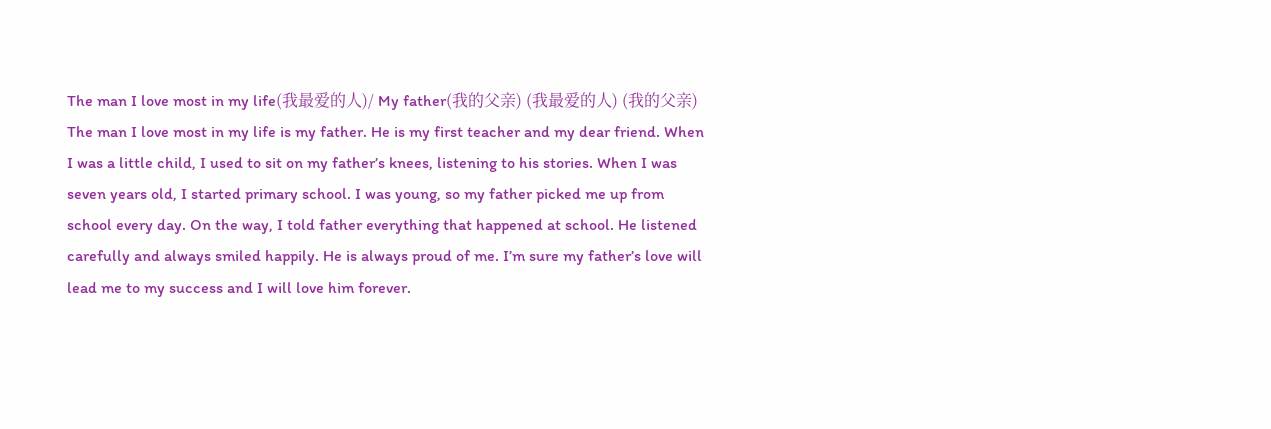The man I love most in my life(我最爱的人)/ My father(我的父亲) (我最爱的人) (我的父亲) The man I love most in my life is my father. He is my first teacher and my dear friend. When I was a little child, I used to sit on my father’s knees, listening to his stories. When I was seven years old, I started primary school. I was young, so my father picked me up from school every day. On the way, I told father everything that happened at school. He listened carefully and always smiled happily. He is always proud of me. I’m sure my father’s love will lead me to my success and I will love him forever.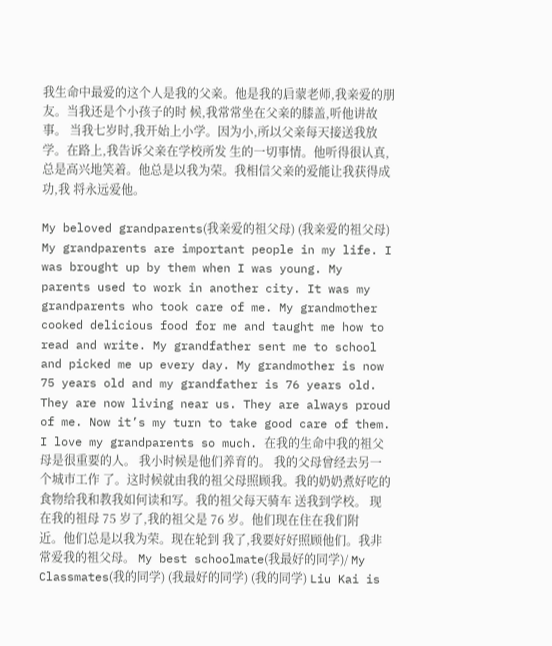我生命中最爱的这个人是我的父亲。他是我的启蒙老师,我亲爱的朋友。当我还是个小孩子的时 候,我常常坐在父亲的膝盖,听他讲故事。 当我七岁时,我开始上小学。因为小,所以父亲每天接送我放学。在路上,我告诉父亲在学校所发 生的一切事情。他听得很认真,总是高兴地笑着。他总是以我为荣。我相信父亲的爱能让我获得成功,我 将永远爱他。

My beloved grandparents(我亲爱的祖父母) (我亲爱的祖父母) My grandparents are important people in my life. I was brought up by them when I was young. My parents used to work in another city. It was my grandparents who took care of me. My grandmother cooked delicious food for me and taught me how to read and write. My grandfather sent me to school and picked me up every day. My grandmother is now 75 years old and my grandfather is 76 years old. They are now living near us. They are always proud of me. Now it’s my turn to take good care of them. I love my grandparents so much. 在我的生命中我的祖父母是很重要的人。 我小时候是他们养育的。 我的父母曾经去另一个城市工作 了。这时候就由我的祖父母照顾我。我的奶奶煮好吃的食物给我和教我如何读和写。我的祖父每天骑车 送我到学校。 现在我的祖母 75 岁了,我的祖父是 76 岁。他们现在住在我们附近。他们总是以我为荣。现在轮到 我了,我要好好照顾他们。我非常爱我的祖父母。 My best schoolmate(我最好的同学)/ My Classmates(我的同学) (我最好的同学) (我的同学) Liu Kai is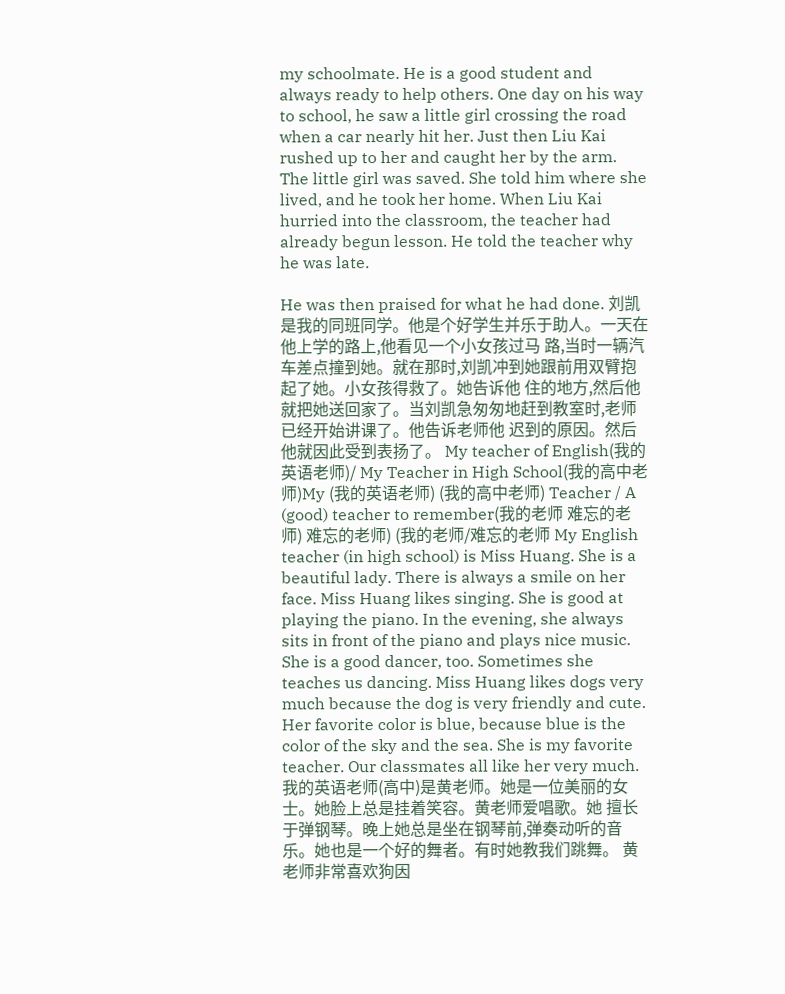my schoolmate. He is a good student and always ready to help others. One day on his way to school, he saw a little girl crossing the road when a car nearly hit her. Just then Liu Kai rushed up to her and caught her by the arm. The little girl was saved. She told him where she lived, and he took her home. When Liu Kai hurried into the classroom, the teacher had already begun lesson. He told the teacher why he was late.

He was then praised for what he had done. 刘凯是我的同班同学。他是个好学生并乐于助人。一天在他上学的路上,他看见一个小女孩过马 路,当时一辆汽车差点撞到她。就在那时,刘凯冲到她跟前用双臂抱起了她。小女孩得救了。她告诉他 住的地方,然后他就把她送回家了。当刘凯急匆匆地赶到教室时,老师已经开始讲课了。他告诉老师他 迟到的原因。然后他就因此受到表扬了。 My teacher of English(我的英语老师)/ My Teacher in High School(我的高中老师)My (我的英语老师) (我的高中老师) Teacher / A (good) teacher to remember(我的老师 难忘的老师) 难忘的老师) (我的老师/难忘的老师 My English teacher (in high school) is Miss Huang. She is a beautiful lady. There is always a smile on her face. Miss Huang likes singing. She is good at playing the piano. In the evening, she always sits in front of the piano and plays nice music. She is a good dancer, too. Sometimes she teaches us dancing. Miss Huang likes dogs very much because the dog is very friendly and cute. Her favorite color is blue, because blue is the color of the sky and the sea. She is my favorite teacher. Our classmates all like her very much. 我的英语老师(高中)是黄老师。她是一位美丽的女士。她脸上总是挂着笑容。黄老师爱唱歌。她 擅长于弹钢琴。晚上她总是坐在钢琴前,弹奏动听的音乐。她也是一个好的舞者。有时她教我们跳舞。 黄老师非常喜欢狗因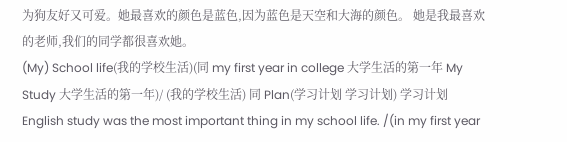为狗友好又可爱。她最喜欢的颜色是蓝色,因为蓝色是天空和大海的颜色。 她是我最喜欢的老师,我们的同学都很喜欢她。
(My) School life(我的学校生活)(同 my first year in college 大学生活的第一年 My Study 大学生活的第一年)/ (我的学校生活) 同 Plan(学习计划 学习计划) 学习计划 English study was the most important thing in my school life. /(in my first year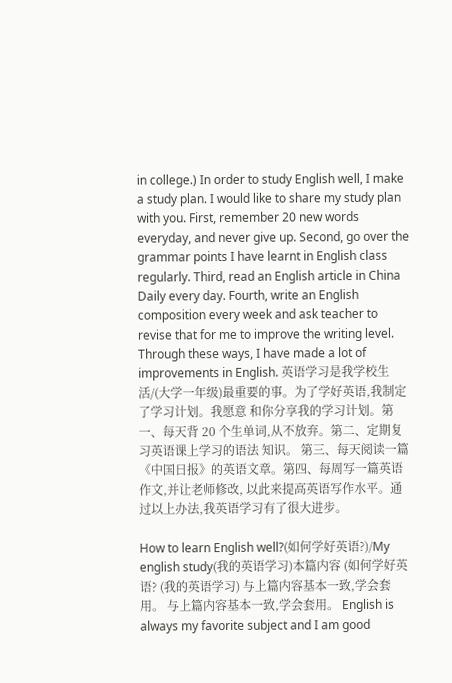in college.) In order to study English well, I make a study plan. I would like to share my study plan with you. First, remember 20 new words everyday, and never give up. Second, go over the grammar points I have learnt in English class regularly. Third, read an English article in China Daily every day. Fourth, write an English composition every week and ask teacher to revise that for me to improve the writing level. Through these ways, I have made a lot of improvements in English. 英语学习是我学校生活/(大学一年级)最重要的事。为了学好英语,我制定了学习计划。我愿意 和你分享我的学习计划。第一、每天背 20 个生单词,从不放弃。第二、定期复习英语课上学习的语法 知识。 第三、每天阅读一篇《中国日报》的英语文章。第四、每周写一篇英语作文,并让老师修改, 以此来提高英语写作水平。通过以上办法,我英语学习有了很大进步。

How to learn English well?(如何学好英语?)/My english study(我的英语学习)本篇内容 (如何学好英语? (我的英语学习) 与上篇内容基本一致,学会套用。 与上篇内容基本一致,学会套用。 English is always my favorite subject and I am good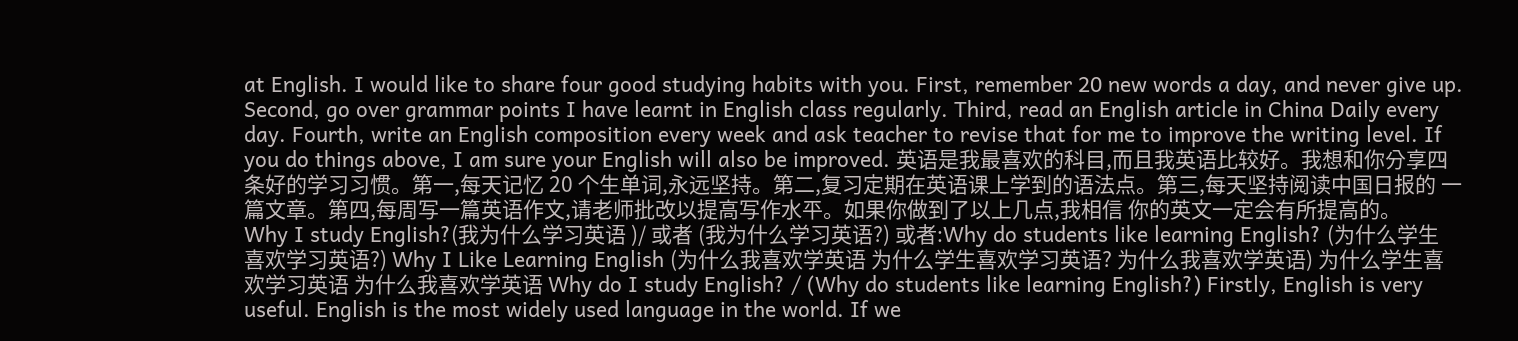at English. I would like to share four good studying habits with you. First, remember 20 new words a day, and never give up. Second, go over grammar points I have learnt in English class regularly. Third, read an English article in China Daily every day. Fourth, write an English composition every week and ask teacher to revise that for me to improve the writing level. If you do things above, I am sure your English will also be improved. 英语是我最喜欢的科目,而且我英语比较好。我想和你分享四条好的学习习惯。第一,每天记忆 20 个生单词,永远坚持。第二,复习定期在英语课上学到的语法点。第三,每天坚持阅读中国日报的 一篇文章。第四,每周写一篇英语作文,请老师批改以提高写作水平。如果你做到了以上几点,我相信 你的英文一定会有所提高的。
Why I study English?(我为什么学习英语 )/ 或者 (我为什么学习英语?) 或者:Why do students like learning English? (为什么学生喜欢学习英语?) Why I Like Learning English (为什么我喜欢学英语 为什么学生喜欢学习英语? 为什么我喜欢学英语) 为什么学生喜欢学习英语 为什么我喜欢学英语 Why do I study English? / (Why do students like learning English?) Firstly, English is very useful. English is the most widely used language in the world. If we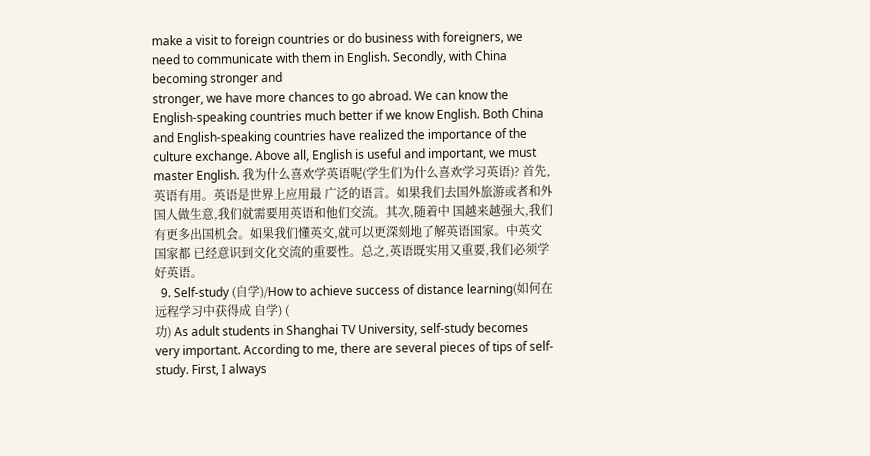make a visit to foreign countries or do business with foreigners, we need to communicate with them in English. Secondly, with China becoming stronger and
stronger, we have more chances to go abroad. We can know the English-speaking countries much better if we know English. Both China and English-speaking countries have realized the importance of the culture exchange. Above all, English is useful and important, we must master English. 我为什么喜欢学英语呢(学生们为什么喜欢学习英语)? 首先,英语有用。英语是世界上应用最 广泛的语言。如果我们去国外旅游或者和外国人做生意,我们就需要用英语和他们交流。其次,随着中 国越来越强大,我们有更多出国机会。如果我们懂英文,就可以更深刻地了解英语国家。中英文国家都 已经意识到文化交流的重要性。总之,英语既实用又重要,我们必须学好英语。
  9. Self-study (自学)/How to achieve success of distance learning(如何在远程学习中获得成 自学) (
功) As adult students in Shanghai TV University, self-study becomes very important. According to me, there are several pieces of tips of self-study. First, I always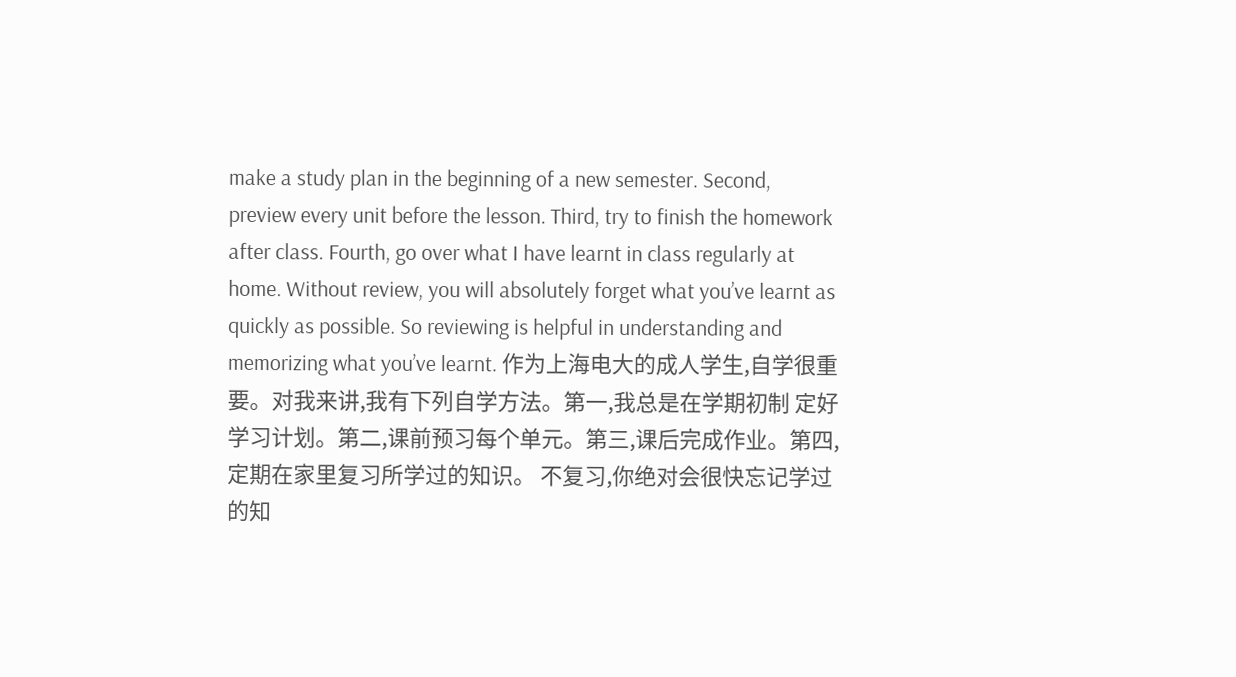make a study plan in the beginning of a new semester. Second, preview every unit before the lesson. Third, try to finish the homework after class. Fourth, go over what I have learnt in class regularly at home. Without review, you will absolutely forget what you’ve learnt as quickly as possible. So reviewing is helpful in understanding and memorizing what you’ve learnt. 作为上海电大的成人学生,自学很重要。对我来讲,我有下列自学方法。第一,我总是在学期初制 定好学习计划。第二,课前预习每个单元。第三,课后完成作业。第四,定期在家里复习所学过的知识。 不复习,你绝对会很快忘记学过的知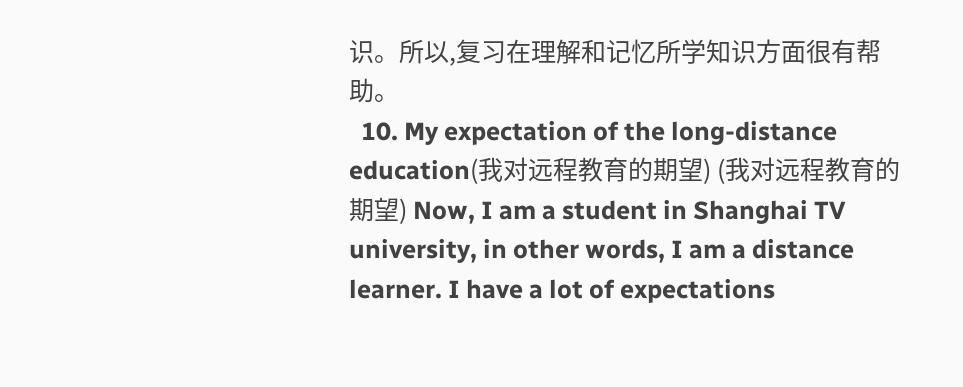识。所以,复习在理解和记忆所学知识方面很有帮助。
  10. My expectation of the long-distance education(我对远程教育的期望) (我对远程教育的期望) Now, I am a student in Shanghai TV university, in other words, I am a distance learner. I have a lot of expectations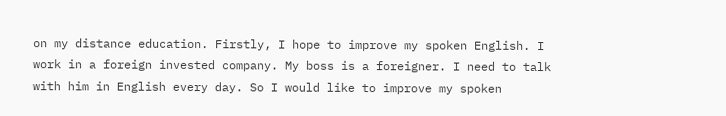on my distance education. Firstly, I hope to improve my spoken English. I work in a foreign invested company. My boss is a foreigner. I need to talk with him in English every day. So I would like to improve my spoken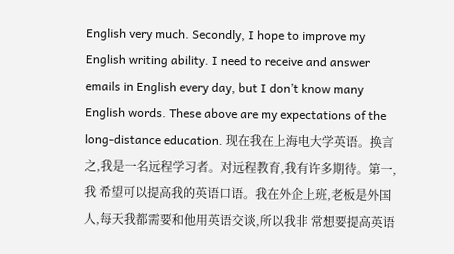English very much. Secondly, I hope to improve my English writing ability. I need to receive and answer emails in English every day, but I don’t know many English words. These above are my expectations of the long-distance education. 现在我在上海电大学英语。换言之,我是一名远程学习者。对远程教育,我有许多期待。第一,我 希望可以提高我的英语口语。我在外企上班,老板是外国人,每天我都需要和他用英语交谈,所以我非 常想要提高英语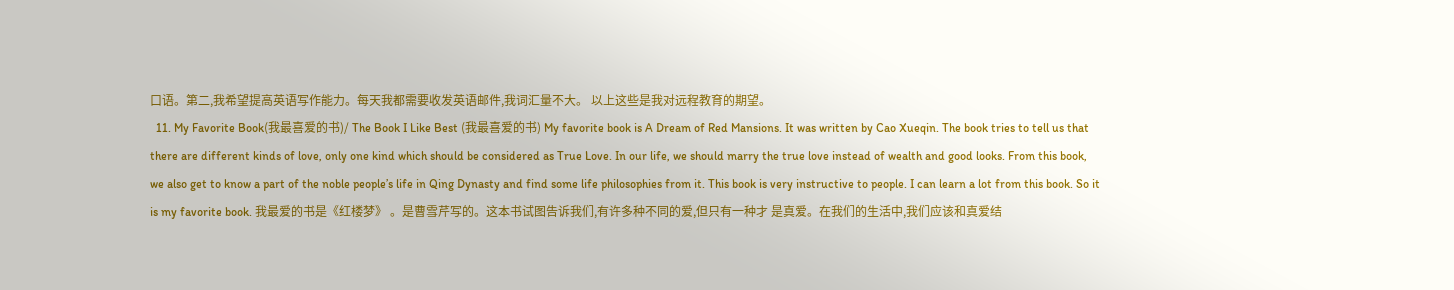口语。第二,我希望提高英语写作能力。每天我都需要收发英语邮件,我词汇量不大。 以上这些是我对远程教育的期望。
  11. My Favorite Book(我最喜爱的书)/ The Book I Like Best (我最喜爱的书) My favorite book is A Dream of Red Mansions. It was written by Cao Xueqin. The book tries to tell us that there are different kinds of love, only one kind which should be considered as True Love. In our life, we should marry the true love instead of wealth and good looks. From this book, we also get to know a part of the noble people’s life in Qing Dynasty and find some life philosophies from it. This book is very instructive to people. I can learn a lot from this book. So it is my favorite book. 我最爱的书是《红楼梦》 。是曹雪芹写的。这本书试图告诉我们,有许多种不同的爱,但只有一种才 是真爱。在我们的生活中,我们应该和真爱结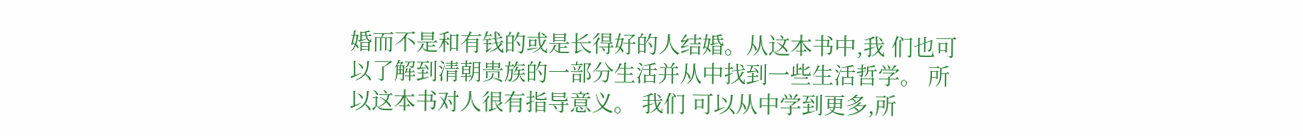婚而不是和有钱的或是长得好的人结婚。从这本书中,我 们也可以了解到清朝贵族的一部分生活并从中找到一些生活哲学。 所以这本书对人很有指导意义。 我们 可以从中学到更多,所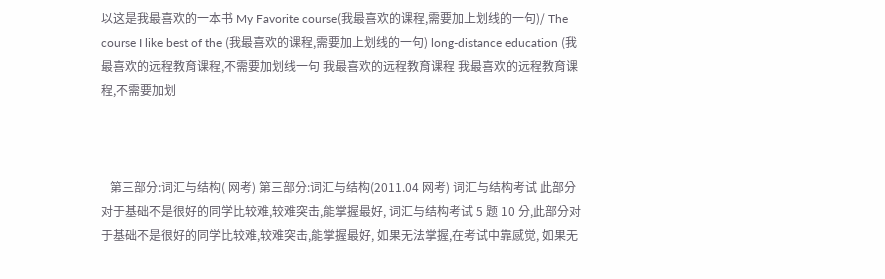以这是我最喜欢的一本书 My Favorite course(我最喜欢的课程,需要加上划线的一句)/ The course I like best of the (我最喜欢的课程,需要加上划线的一句) long-distance education (我最喜欢的远程教育课程,不需要加划线一句 我最喜欢的远程教育课程 我最喜欢的远程教育课程,不需要加划



   第三部分:词汇与结构( 网考) 第三部分:词汇与结构(2011.04 网考) 词汇与结构考试 此部分对于基础不是很好的同学比较难,较难突击,能掌握最好, 词汇与结构考试 5 题 10 分,此部分对于基础不是很好的同学比较难,较难突击,能掌握最好, 如果无法掌握,在考试中靠感觉, 如果无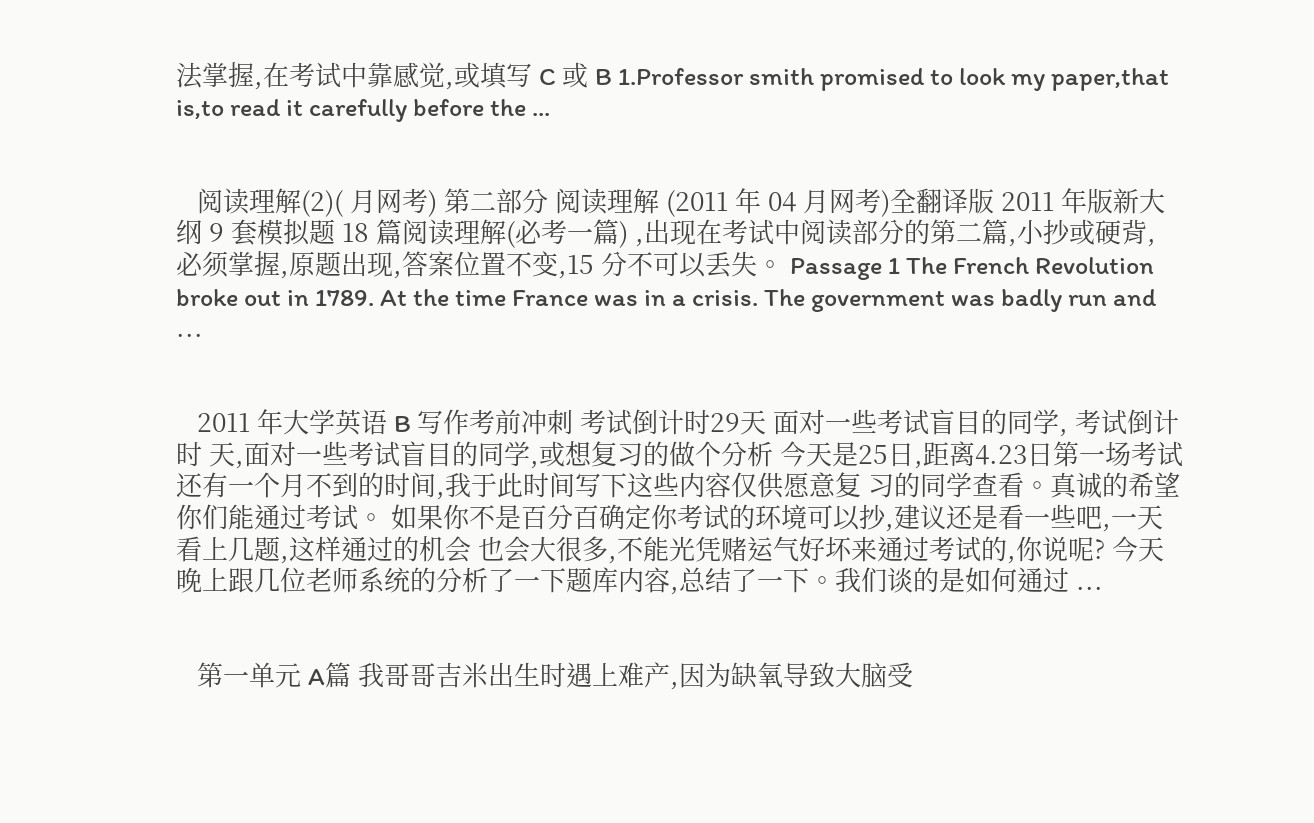法掌握,在考试中靠感觉,或填写 C 或 B 1.Professor smith promised to look my paper,that is,to read it carefully before the ...


   阅读理解(2)( 月网考) 第二部分 阅读理解 (2011 年 04 月网考)全翻译版 2011 年版新大纲 9 套模拟题 18 篇阅读理解(必考一篇) ,出现在考试中阅读部分的第二篇,小抄或硬背, 必须掌握,原题出现,答案位置不变,15 分不可以丢失。 Passage 1 The French Revolution broke out in 1789. At the time France was in a crisis. The government was badly run and ...


   2011 年大学英语 B 写作考前冲刺 考试倒计时29天 面对一些考试盲目的同学, 考试倒计时 天,面对一些考试盲目的同学,或想复习的做个分析 今天是25日,距离4.23日第一场考试还有一个月不到的时间,我于此时间写下这些内容仅供愿意复 习的同学查看。真诚的希望你们能通过考试。 如果你不是百分百确定你考试的环境可以抄,建议还是看一些吧,一天看上几题,这样通过的机会 也会大很多,不能光凭赌运气好坏来通过考试的,你说呢? 今天晚上跟几位老师系统的分析了一下题库内容,总结了一下。我们谈的是如何通过 ...


   第一单元 A篇 我哥哥吉米出生时遇上难产,因为缺氧导致大脑受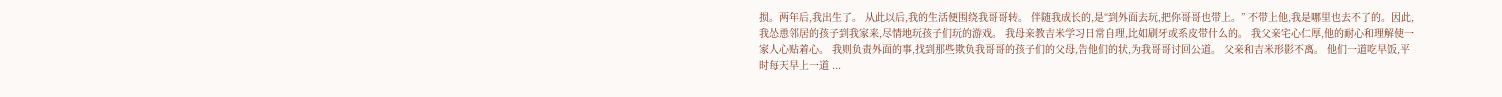损。两年后,我出生了。 从此以后,我的生活便围绕我哥哥转。 伴随我成长的,是“到外面去玩,把你哥哥也带上。” 不带上他,我是哪里也去不了的。因此,我怂恿邻居的孩子到我家来,尽情地玩孩子们玩的游戏。 我母亲教吉米学习日常自理,比如刷牙或系皮带什么的。 我父亲宅心仁厚,他的耐心和理解使一家人心贴着心。 我则负责外面的事,找到那些欺负我哥哥的孩子们的父母,告他们的状,为我哥哥讨回公道。 父亲和吉米形影不离。 他们一道吃早饭,平时每天早上一道 ...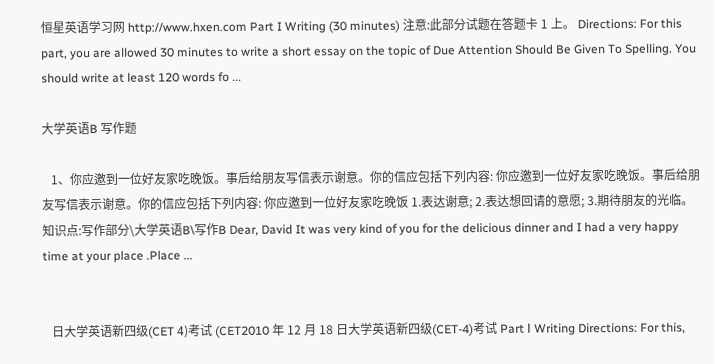恒星英语学习网 http://www.hxen.com Part I Writing (30 minutes) 注意:此部分试题在答题卡 1 上。 Directions: For this part, you are allowed 30 minutes to write a short essay on the topic of Due Attention Should Be Given To Spelling. You should write at least 120 words fo ...

大学英语B 写作题

   1、你应邀到一位好友家吃晚饭。事后给朋友写信表示谢意。你的信应包括下列内容: 你应邀到一位好友家吃晚饭。事后给朋友写信表示谢意。你的信应包括下列内容: 你应邀到一位好友家吃晚饭 1.表达谢意; 2.表达想回请的意愿; 3.期待朋友的光临。 知识点:写作部分\大学英语B\写作B Dear, David It was very kind of you for the delicious dinner and I had a very happy time at your place .Place ...


   日大学英语新四级(CET 4)考试 (CET2010 年 12 月 18 日大学英语新四级(CET-4)考试 Part Ⅰ Writing Directions: For this,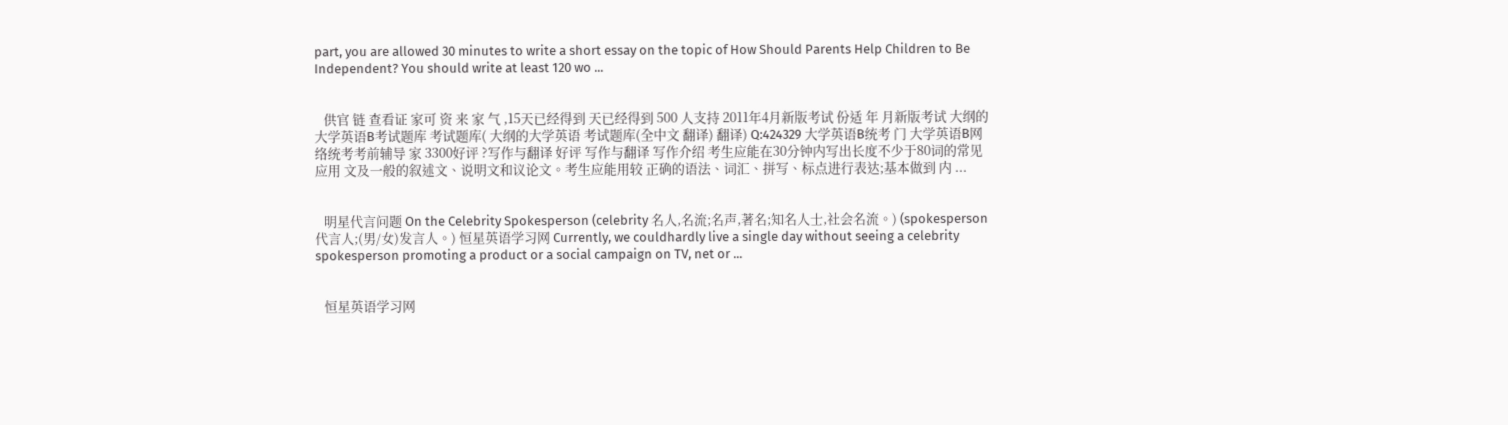part, you are allowed 30 minutes to write a short essay on the topic of How Should Parents Help Children to Be Independent? You should write at least 120 wo ...


   供官 链 查看证 家可 资 来 家 气 ,15天已经得到 天已经得到 500 人支持 2011年4月新版考试 份适 年 月新版考试 大纲的大学英语B考试题库 考试题库( 大纲的大学英语 考试题库(全中文 翻译) 翻译) Q:424329 大学英语B统考 门 大学英语B网络统考考前辅导 家 3300好评 ?写作与翻译 好评 写作与翻译 写作介绍 考生应能在30分钟内写出长度不少于80词的常见应用 文及一般的叙述文、说明文和议论文。考生应能用较 正确的语法、词汇、拼写、标点进行表达;基本做到 内 ...


   明星代言问题 On the Celebrity Spokesperson (celebrity 名人,名流;名声,著名;知名人士,社会名流。) (spokesperson 代言人;(男/女)发言人。) 恒星英语学习网 Currently, we couldhardly live a single day without seeing a celebrity spokesperson promoting a product or a social campaign on TV, net or ...


   恒星英语学习网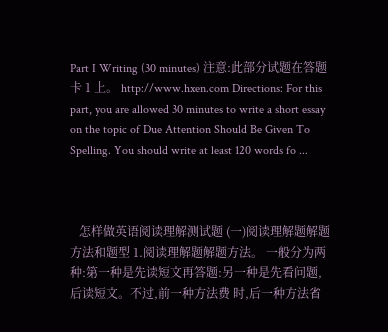Part I Writing (30 minutes) 注意:此部分试题在答题卡 1 上。 http://www.hxen.com Directions: For this part, you are allowed 30 minutes to write a short essay on the topic of Due Attention Should Be Given To Spelling. You should write at least 120 words fo ...



   怎样做英语阅读理解测试题 (一)阅读理解题解题方法和题型 1.阅读理解题解题方法。 一般分为两种:第一种是先读短文再答题:另一种是先看问题,后读短文。不过,前一种方法费 时,后一种方法省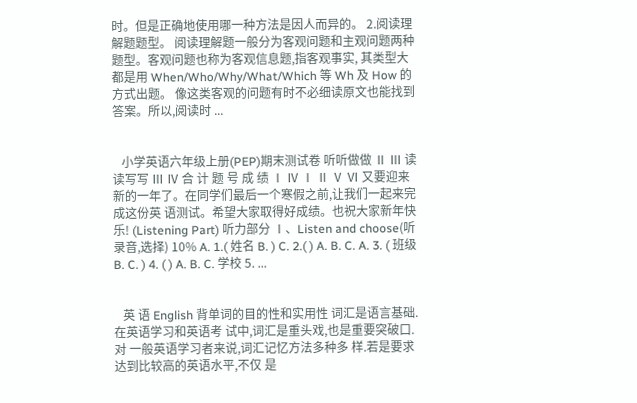时。但是正确地使用哪一种方法是因人而异的。 2.阅读理解题题型。 阅读理解题一般分为客观问题和主观问题两种题型。客观问题也称为客观信息题,指客观事实, 其类型大都是用 When/Who/Why/What/Which 等 Wh 及 How 的方式出题。 像这类客观的问题有时不必细读原文也能找到答案。所以,阅读时 ...


   小学英语六年级上册(PEP)期末测试卷 听听做做 Ⅱ Ⅲ 读读写写 Ⅲ Ⅳ 合 计 题 号 成 绩 Ⅰ Ⅳ Ⅰ Ⅱ Ⅴ Ⅵ 又要迎来新的一年了。在同学们最后一个寒假之前,让我们一起来完成这份英 语测试。希望大家取得好成绩。也祝大家新年快乐! (Listening Part) 听力部分 Ⅰ、Listen and choose(听录音,选择) 10% A. 1.( 姓名 B. ) C. 2.( ) A. B. C. A. 3. ( 班级 B. C. ) 4. ( ) A. B. C. 学校 5. ...


   英 语 English 背单词的目的性和实用性 词汇是语言基础. 在英语学习和英语考 试中,词汇是重头戏,也是重要突破口.对 一般英语学习者来说,词汇记忆方法多种多 样.若是要求达到比较高的英语水平,不仅 是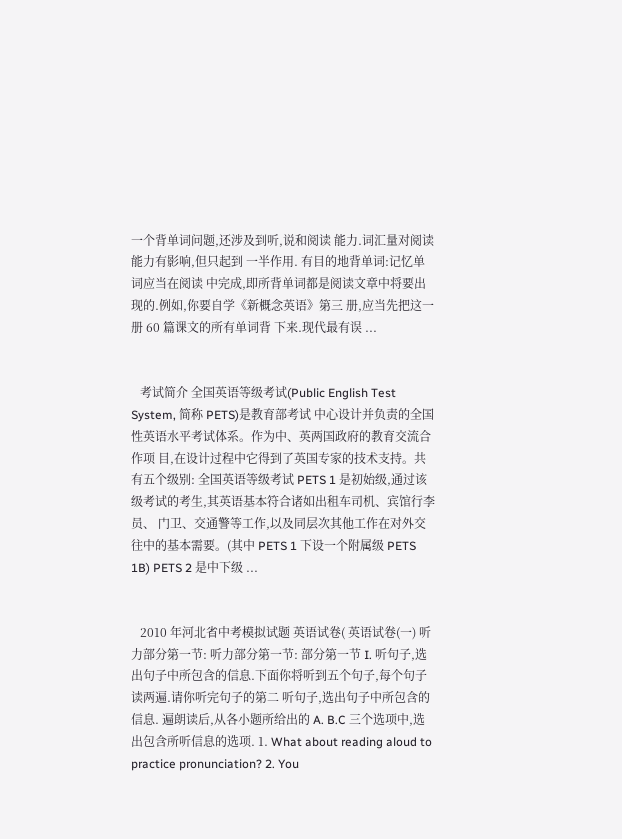一个背单词问题,还涉及到听,说和阅读 能力.词汇量对阅读能力有影响,但只起到 一半作用. 有目的地背单词:记忆单词应当在阅读 中完成,即所背单词都是阅读文章中将要出 现的.例如,你要自学《新概念英语》第三 册,应当先把这一册 60 篇课文的所有单词背 下来.现代最有误 ...


   考试简介 全国英语等级考试(Public English Test System, 简称 PETS)是教育部考试 中心设计并负责的全国性英语水平考试体系。作为中、英两国政府的教育交流合作项 目,在设计过程中它得到了英国专家的技术支持。共有五个级别: 全国英语等级考试 PETS 1 是初始级,通过该级考试的考生,其英语基本符合诸如出租车司机、宾馆行李员、 门卫、交通警等工作,以及同层次其他工作在对外交往中的基本需要。(其中 PETS 1 下设一个附属级 PETS 1B) PETS 2 是中下级 ...


   2010 年河北省中考模拟试题 英语试卷( 英语试卷(一) 听力部分第一节: 听力部分第一节: 部分第一节 I. 听句子,选出句子中所包含的信息.下面你将听到五个句子,每个句子读两遍.请你听完句子的第二 听句子,选出句子中所包含的信息. 遍朗读后,从各小题所给出的 A. B.C 三个选项中,选出包含所听信息的选项. 1. What about reading aloud to practice pronunciation? 2. You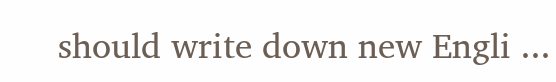should write down new Engli ...